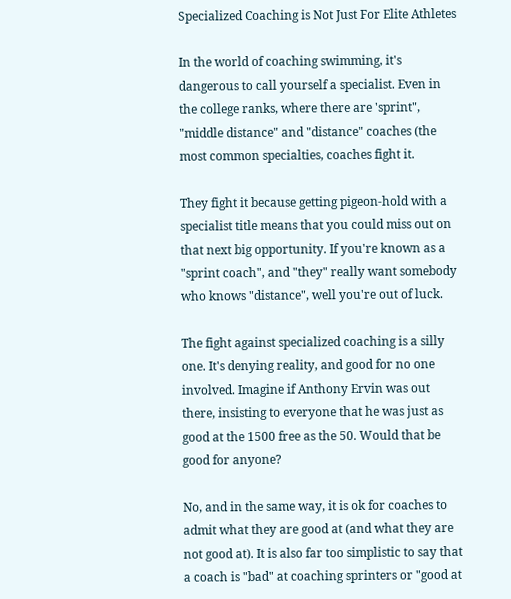Specialized Coaching is Not Just For Elite Athletes

In the world of coaching swimming, it's dangerous to call yourself a specialist. Even in the college ranks, where there are 'sprint", "middle distance" and "distance" coaches (the most common specialties, coaches fight it.

They fight it because getting pigeon-hold with a specialist title means that you could miss out on that next big opportunity. If you're known as a "sprint coach", and "they" really want somebody who knows "distance", well you're out of luck.

The fight against specialized coaching is a silly one. It's denying reality, and good for no one involved. Imagine if Anthony Ervin was out there, insisting to everyone that he was just as good at the 1500 free as the 50. Would that be good for anyone?

No, and in the same way, it is ok for coaches to admit what they are good at (and what they are not good at). It is also far too simplistic to say that a coach is "bad" at coaching sprinters or "good at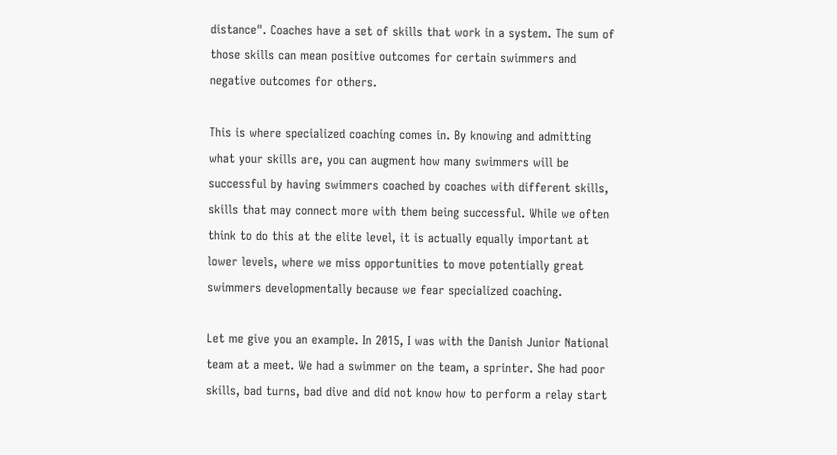distance". Coaches have a set of skills that work in a system. The sum of those skills can mean positive outcomes for certain swimmers and negative outcomes for others.

This is where specialized coaching comes in. By knowing and admitting what your skills are, you can augment how many swimmers will be successful by having swimmers coached by coaches with different skills, skills that may connect more with them being successful. While we often think to do this at the elite level, it is actually equally important at lower levels, where we miss opportunities to move potentially great swimmers developmentally because we fear specialized coaching.

Let me give you an example. In 2015, I was with the Danish Junior National team at a meet. We had a swimmer on the team, a sprinter. She had poor skills, bad turns, bad dive and did not know how to perform a relay start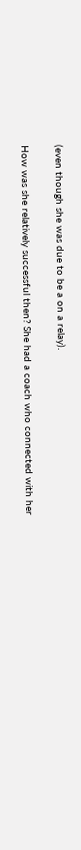(even though she was due to be a on a relay).

How was she relatively successful then? She had a coach who connected with her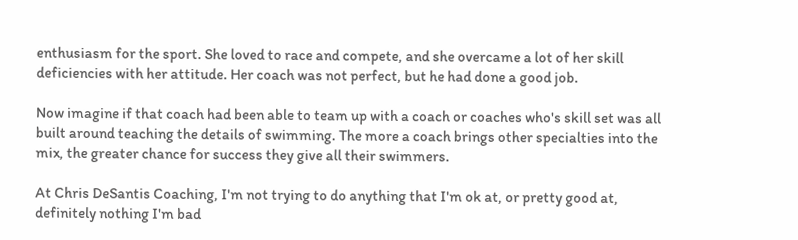enthusiasm for the sport. She loved to race and compete, and she overcame a lot of her skill deficiencies with her attitude. Her coach was not perfect, but he had done a good job.

Now imagine if that coach had been able to team up with a coach or coaches who's skill set was all built around teaching the details of swimming. The more a coach brings other specialties into the mix, the greater chance for success they give all their swimmers.

At Chris DeSantis Coaching, I'm not trying to do anything that I'm ok at, or pretty good at, definitely nothing I'm bad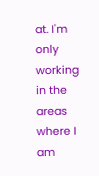at. I'm only working in the areas where I am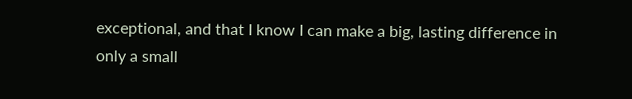exceptional, and that I know I can make a big, lasting difference in only a small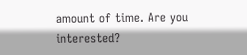amount of time. Are you interested?